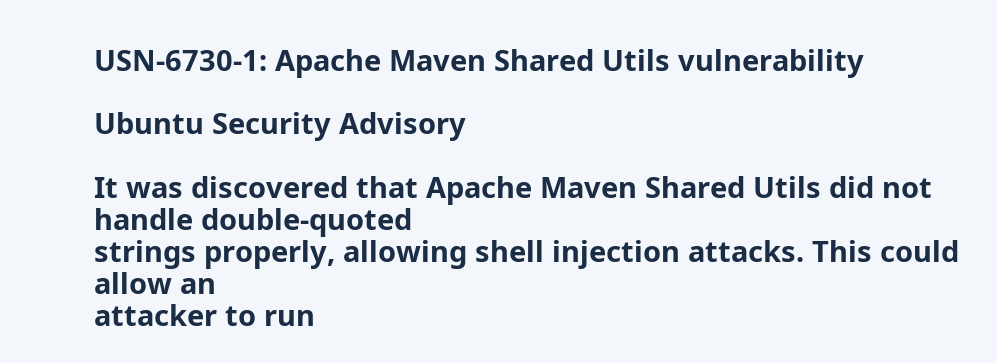USN-6730-1: Apache Maven Shared Utils vulnerability

Ubuntu Security Advisory

It was discovered that Apache Maven Shared Utils did not handle double-quoted
strings properly, allowing shell injection attacks. This could allow an
attacker to run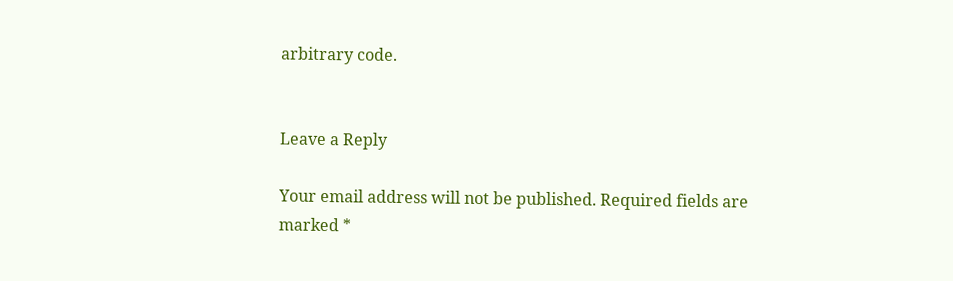arbitrary code.


Leave a Reply

Your email address will not be published. Required fields are marked *